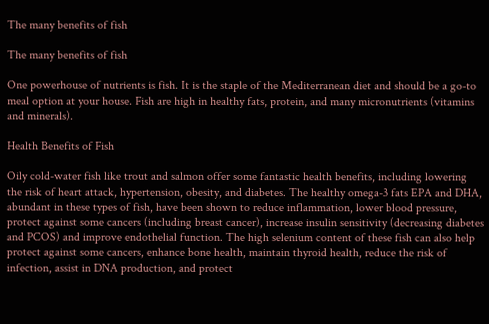The many benefits of fish

The many benefits of fish

One powerhouse of nutrients is fish. It is the staple of the Mediterranean diet and should be a go-to meal option at your house. Fish are high in healthy fats, protein, and many micronutrients (vitamins and minerals).

Health Benefits of Fish

Oily cold-water fish like trout and salmon offer some fantastic health benefits, including lowering the risk of heart attack, hypertension, obesity, and diabetes. The healthy omega-3 fats EPA and DHA, abundant in these types of fish, have been shown to reduce inflammation, lower blood pressure, protect against some cancers (including breast cancer), increase insulin sensitivity (decreasing diabetes and PCOS) and improve endothelial function. The high selenium content of these fish can also help protect against some cancers, enhance bone health, maintain thyroid health, reduce the risk of infection, assist in DNA production, and protect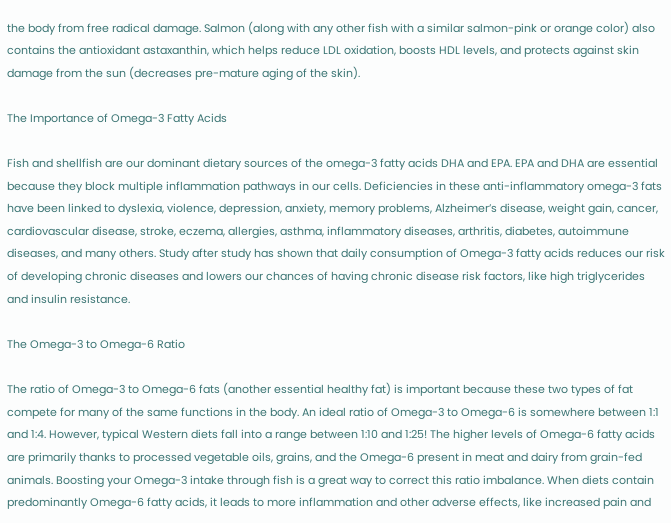the body from free radical damage. Salmon (along with any other fish with a similar salmon-pink or orange color) also contains the antioxidant astaxanthin, which helps reduce LDL oxidation, boosts HDL levels, and protects against skin damage from the sun (decreases pre-mature aging of the skin).

The Importance of Omega-3 Fatty Acids

Fish and shellfish are our dominant dietary sources of the omega-3 fatty acids DHA and EPA. EPA and DHA are essential because they block multiple inflammation pathways in our cells. Deficiencies in these anti-inflammatory omega-3 fats have been linked to dyslexia, violence, depression, anxiety, memory problems, Alzheimer’s disease, weight gain, cancer, cardiovascular disease, stroke, eczema, allergies, asthma, inflammatory diseases, arthritis, diabetes, autoimmune diseases, and many others. Study after study has shown that daily consumption of Omega-3 fatty acids reduces our risk of developing chronic diseases and lowers our chances of having chronic disease risk factors, like high triglycerides and insulin resistance.

The Omega-3 to Omega-6 Ratio

The ratio of Omega-3 to Omega-6 fats (another essential healthy fat) is important because these two types of fat compete for many of the same functions in the body. An ideal ratio of Omega-3 to Omega-6 is somewhere between 1:1 and 1:4. However, typical Western diets fall into a range between 1:10 and 1:25! The higher levels of Omega-6 fatty acids are primarily thanks to processed vegetable oils, grains, and the Omega-6 present in meat and dairy from grain-fed animals. Boosting your Omega-3 intake through fish is a great way to correct this ratio imbalance. When diets contain predominantly Omega-6 fatty acids, it leads to more inflammation and other adverse effects, like increased pain and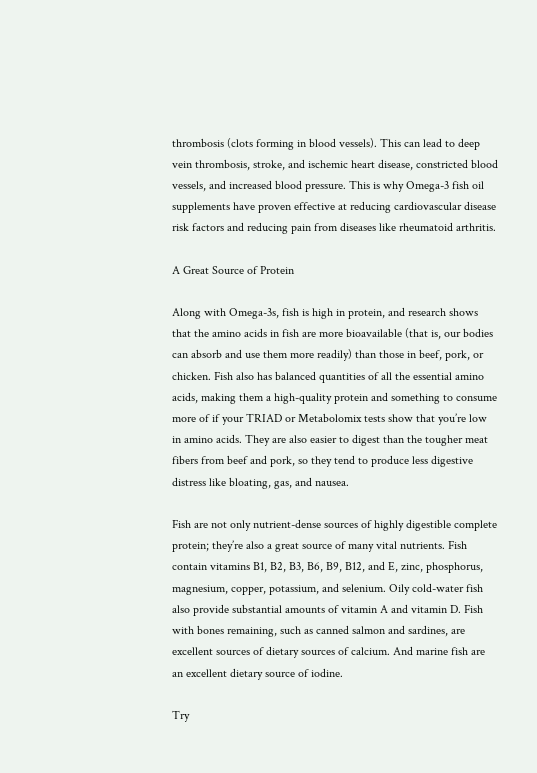thrombosis (clots forming in blood vessels). This can lead to deep vein thrombosis, stroke, and ischemic heart disease, constricted blood vessels, and increased blood pressure. This is why Omega-3 fish oil supplements have proven effective at reducing cardiovascular disease risk factors and reducing pain from diseases like rheumatoid arthritis.

A Great Source of Protein

Along with Omega-3s, fish is high in protein, and research shows that the amino acids in fish are more bioavailable (that is, our bodies can absorb and use them more readily) than those in beef, pork, or chicken. Fish also has balanced quantities of all the essential amino acids, making them a high-quality protein and something to consume more of if your TRIAD or Metabolomix tests show that you’re low in amino acids. They are also easier to digest than the tougher meat fibers from beef and pork, so they tend to produce less digestive distress like bloating, gas, and nausea.

Fish are not only nutrient-dense sources of highly digestible complete protein; they’re also a great source of many vital nutrients. Fish contain vitamins B1, B2, B3, B6, B9, B12, and E, zinc, phosphorus, magnesium, copper, potassium, and selenium. Oily cold-water fish also provide substantial amounts of vitamin A and vitamin D. Fish with bones remaining, such as canned salmon and sardines, are excellent sources of dietary sources of calcium. And marine fish are an excellent dietary source of iodine.

Try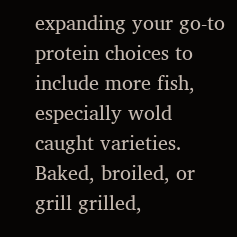expanding your go-to protein choices to include more fish, especially wold caught varieties. Baked, broiled, or grill grilled,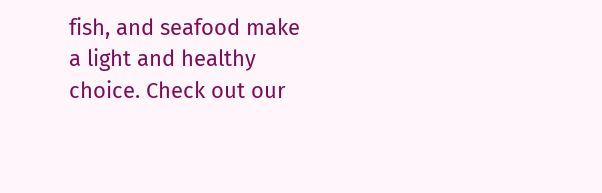fish, and seafood make a light and healthy choice. Check out our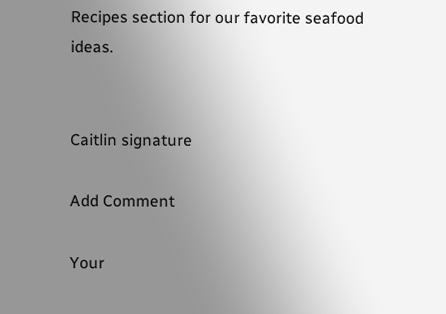Recipes section for our favorite seafood ideas.


Caitlin signature

Add Comment

Your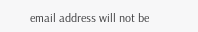email address will not be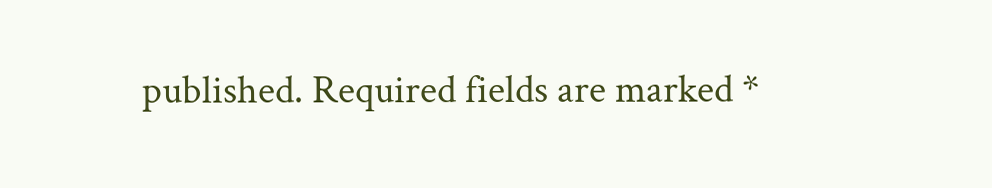published. Required fields are marked *